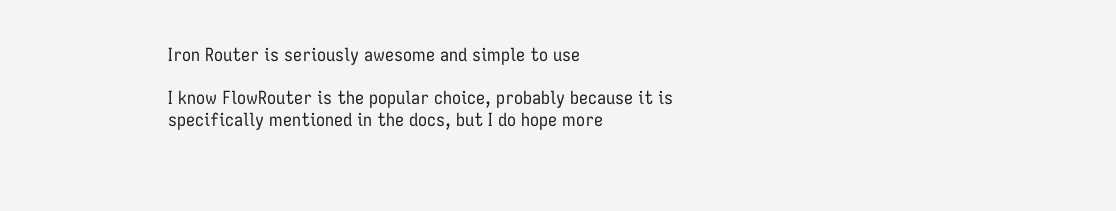Iron Router is seriously awesome and simple to use

I know FlowRouter is the popular choice, probably because it is specifically mentioned in the docs, but I do hope more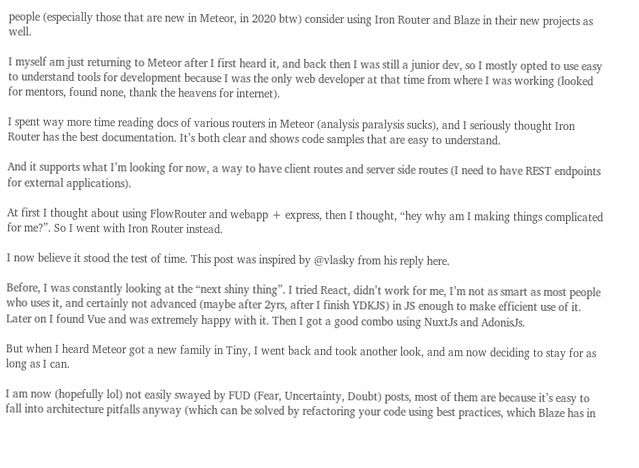people (especially those that are new in Meteor, in 2020 btw) consider using Iron Router and Blaze in their new projects as well.

I myself am just returning to Meteor after I first heard it, and back then I was still a junior dev, so I mostly opted to use easy to understand tools for development because I was the only web developer at that time from where I was working (looked for mentors, found none, thank the heavens for internet).

I spent way more time reading docs of various routers in Meteor (analysis paralysis sucks), and I seriously thought Iron Router has the best documentation. It’s both clear and shows code samples that are easy to understand.

And it supports what I’m looking for now, a way to have client routes and server side routes (I need to have REST endpoints for external applications).

At first I thought about using FlowRouter and webapp + express, then I thought, “hey why am I making things complicated for me?”. So I went with Iron Router instead.

I now believe it stood the test of time. This post was inspired by @vlasky from his reply here.

Before, I was constantly looking at the “next shiny thing”. I tried React, didn’t work for me, I’m not as smart as most people who uses it, and certainly not advanced (maybe after 2yrs, after I finish YDKJS) in JS enough to make efficient use of it. Later on I found Vue and was extremely happy with it. Then I got a good combo using NuxtJs and AdonisJs.

But when I heard Meteor got a new family in Tiny, I went back and took another look, and am now deciding to stay for as long as I can.

I am now (hopefully lol) not easily swayed by FUD (Fear, Uncertainty, Doubt) posts, most of them are because it’s easy to fall into architecture pitfalls anyway (which can be solved by refactoring your code using best practices, which Blaze has in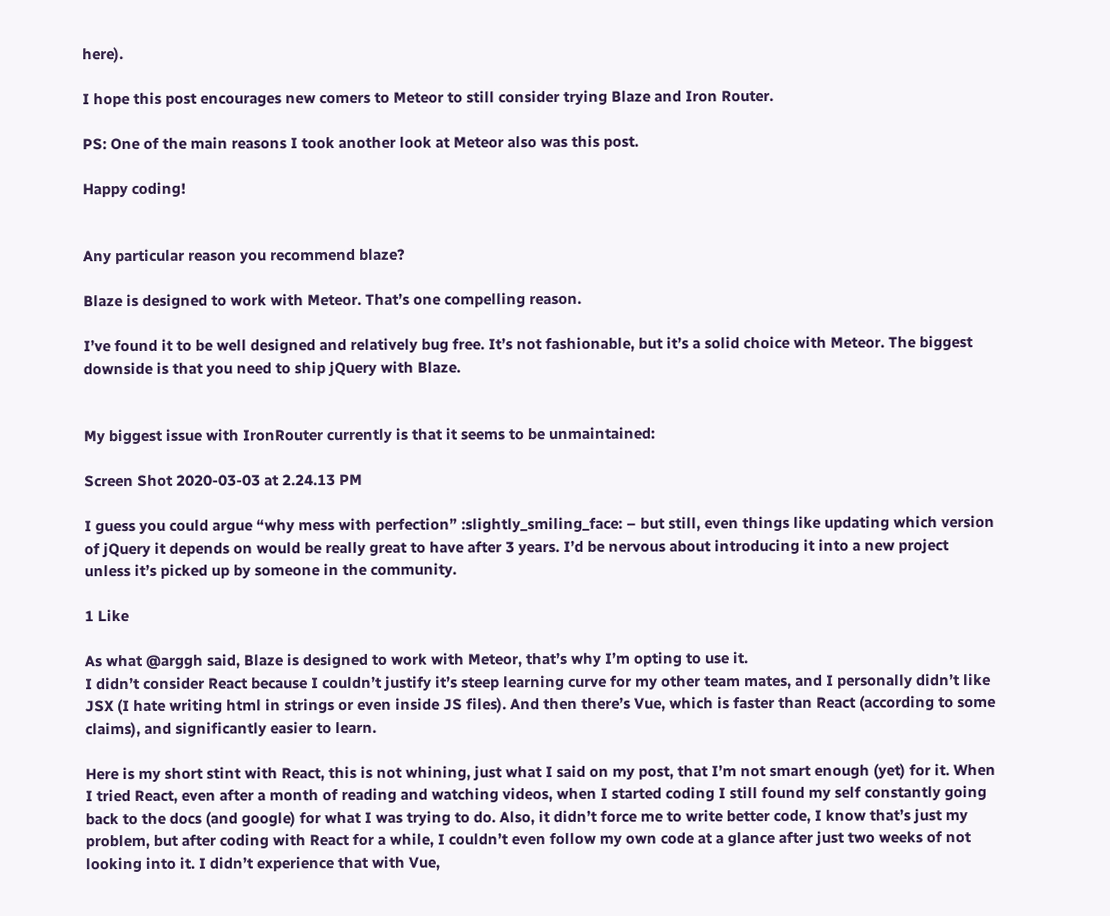here).

I hope this post encourages new comers to Meteor to still consider trying Blaze and Iron Router.

PS: One of the main reasons I took another look at Meteor also was this post.

Happy coding!


Any particular reason you recommend blaze?

Blaze is designed to work with Meteor. That’s one compelling reason.

I’ve found it to be well designed and relatively bug free. It’s not fashionable, but it’s a solid choice with Meteor. The biggest downside is that you need to ship jQuery with Blaze.


My biggest issue with IronRouter currently is that it seems to be unmaintained:

Screen Shot 2020-03-03 at 2.24.13 PM

I guess you could argue “why mess with perfection” :slightly_smiling_face: – but still, even things like updating which version of jQuery it depends on would be really great to have after 3 years. I’d be nervous about introducing it into a new project unless it’s picked up by someone in the community.

1 Like

As what @arggh said, Blaze is designed to work with Meteor, that’s why I’m opting to use it.
I didn’t consider React because I couldn’t justify it’s steep learning curve for my other team mates, and I personally didn’t like JSX (I hate writing html in strings or even inside JS files). And then there’s Vue, which is faster than React (according to some claims), and significantly easier to learn.

Here is my short stint with React, this is not whining, just what I said on my post, that I’m not smart enough (yet) for it. When I tried React, even after a month of reading and watching videos, when I started coding I still found my self constantly going back to the docs (and google) for what I was trying to do. Also, it didn’t force me to write better code, I know that’s just my problem, but after coding with React for a while, I couldn’t even follow my own code at a glance after just two weeks of not looking into it. I didn’t experience that with Vue,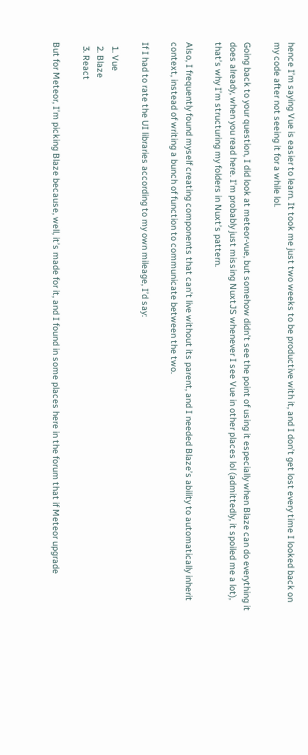hence I’m saying Vue is easier to learn. It took me just two weeks to be productive with it, and I don’t get lost every time I looked back on my code after not seeing it for a while lol.

Going back to your question, I did look at meteor-vue, but somehow didn’t see the point of using it especially when Blaze can do everything it does already, when you read here. I’m probably just missing NuxtJS whenever I see Vue in other places lol (admittedly, it spoiled me a lot), that’s why I’m structuring my folders in Nuxt’s pattern.

Also, I frequently found myself creating components that can’t live without its parent, and I needed Blaze’s ability to automatically inherit context, instead of writing a bunch of function to communicate between the two.

If I had to rate the UI libraries according to my own mileage, I’d say:

  1. Vue
  2. Blaze
  3. React

But for Meteor, I’m picking Blaze because, well, it’s made for it, and I found in some places here in the forum that if Meteor upgrade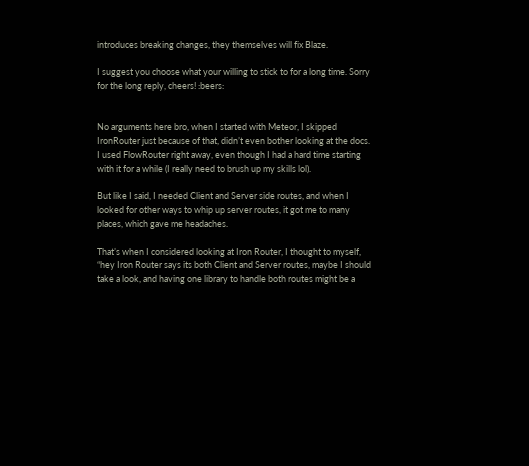introduces breaking changes, they themselves will fix Blaze.

I suggest you choose what your willing to stick to for a long time. Sorry for the long reply, cheers! :beers:


No arguments here bro, when I started with Meteor, I skipped IronRouter just because of that, didn’t even bother looking at the docs. I used FlowRouter right away, even though I had a hard time starting with it for a while (I really need to brush up my skills lol).

But like I said, I needed Client and Server side routes, and when I looked for other ways to whip up server routes, it got me to many places, which gave me headaches.

That’s when I considered looking at Iron Router, I thought to myself, “hey Iron Router says its both Client and Server routes, maybe I should take a look, and having one library to handle both routes might be a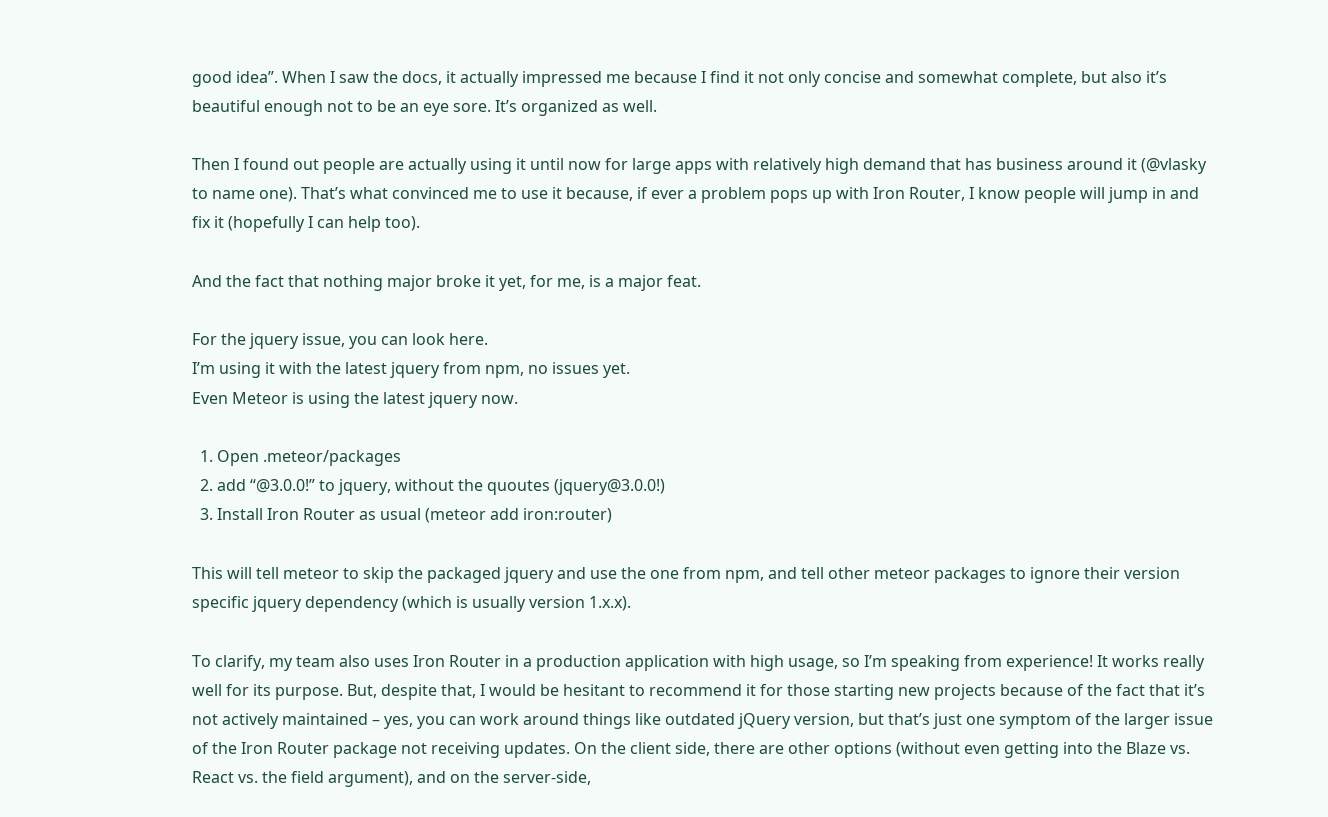good idea”. When I saw the docs, it actually impressed me because I find it not only concise and somewhat complete, but also it’s beautiful enough not to be an eye sore. It’s organized as well.

Then I found out people are actually using it until now for large apps with relatively high demand that has business around it (@vlasky to name one). That’s what convinced me to use it because, if ever a problem pops up with Iron Router, I know people will jump in and fix it (hopefully I can help too).

And the fact that nothing major broke it yet, for me, is a major feat.

For the jquery issue, you can look here.
I’m using it with the latest jquery from npm, no issues yet.
Even Meteor is using the latest jquery now.

  1. Open .meteor/packages
  2. add “@3.0.0!” to jquery, without the quoutes (jquery@3.0.0!)
  3. Install Iron Router as usual (meteor add iron:router)

This will tell meteor to skip the packaged jquery and use the one from npm, and tell other meteor packages to ignore their version specific jquery dependency (which is usually version 1.x.x).

To clarify, my team also uses Iron Router in a production application with high usage, so I’m speaking from experience! It works really well for its purpose. But, despite that, I would be hesitant to recommend it for those starting new projects because of the fact that it’s not actively maintained – yes, you can work around things like outdated jQuery version, but that’s just one symptom of the larger issue of the Iron Router package not receiving updates. On the client side, there are other options (without even getting into the Blaze vs. React vs. the field argument), and on the server-side,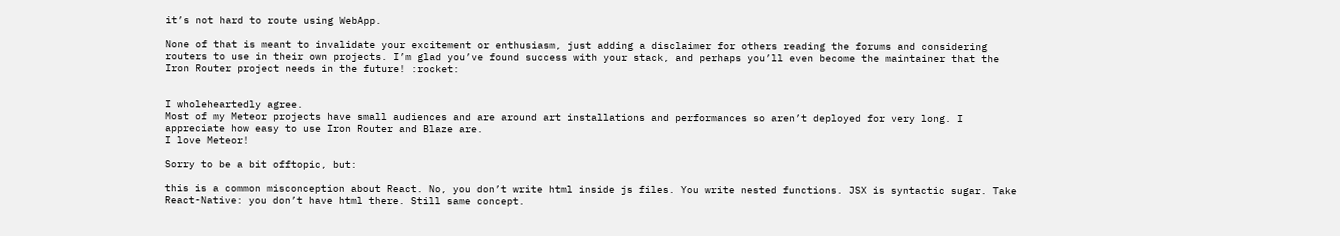it’s not hard to route using WebApp.

None of that is meant to invalidate your excitement or enthusiasm, just adding a disclaimer for others reading the forums and considering routers to use in their own projects. I’m glad you’ve found success with your stack, and perhaps you’ll even become the maintainer that the Iron Router project needs in the future! :rocket:


I wholeheartedly agree.
Most of my Meteor projects have small audiences and are around art installations and performances so aren’t deployed for very long. I appreciate how easy to use Iron Router and Blaze are.
I love Meteor!

Sorry to be a bit offtopic, but:

this is a common misconception about React. No, you don’t write html inside js files. You write nested functions. JSX is syntactic sugar. Take React-Native: you don’t have html there. Still same concept.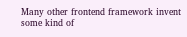Many other frontend framework invent some kind of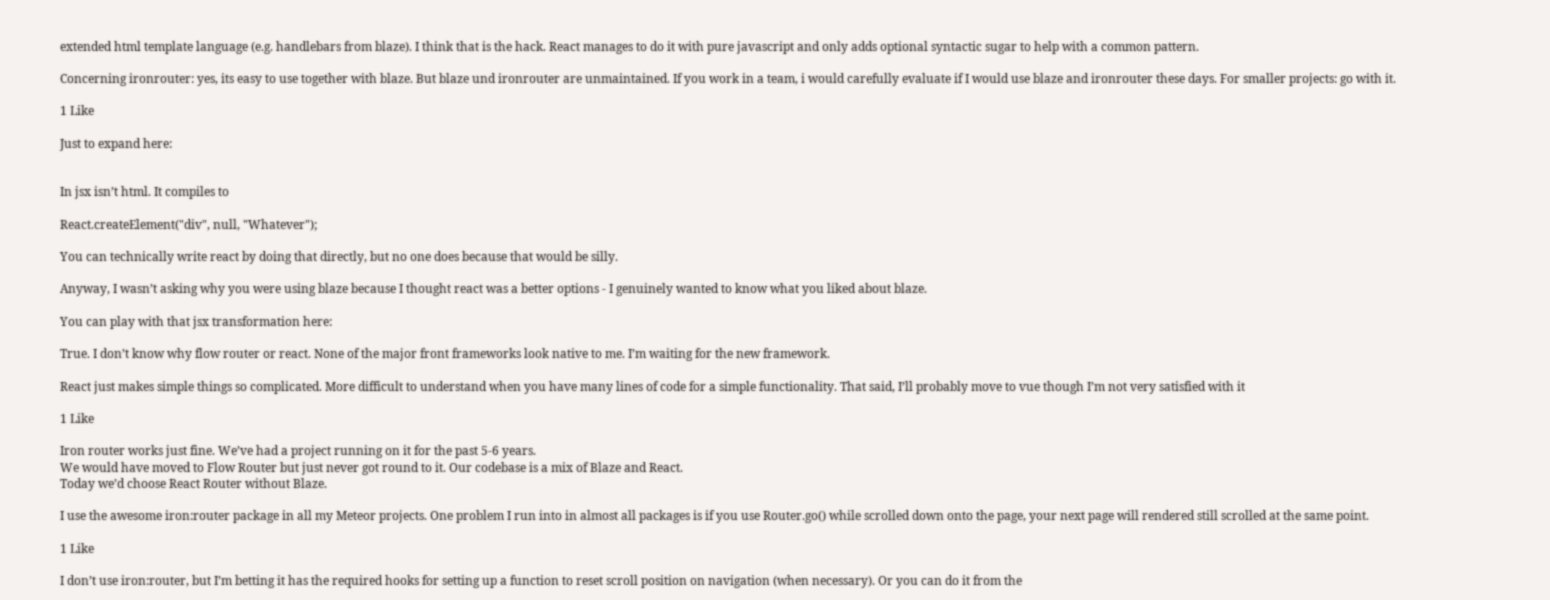extended html template language (e.g. handlebars from blaze). I think that is the hack. React manages to do it with pure javascript and only adds optional syntactic sugar to help with a common pattern.

Concerning ironrouter: yes, its easy to use together with blaze. But blaze und ironrouter are unmaintained. If you work in a team, i would carefully evaluate if I would use blaze and ironrouter these days. For smaller projects: go with it.

1 Like

Just to expand here:


In jsx isn’t html. It compiles to

React.createElement("div", null, "Whatever");

You can technically write react by doing that directly, but no one does because that would be silly.

Anyway, I wasn’t asking why you were using blaze because I thought react was a better options - I genuinely wanted to know what you liked about blaze.

You can play with that jsx transformation here:

True. I don’t know why flow router or react. None of the major front frameworks look native to me. I’m waiting for the new framework.

React just makes simple things so complicated. More difficult to understand when you have many lines of code for a simple functionality. That said, I’ll probably move to vue though I’m not very satisfied with it

1 Like

Iron router works just fine. We’ve had a project running on it for the past 5-6 years.
We would have moved to Flow Router but just never got round to it. Our codebase is a mix of Blaze and React.
Today we’d choose React Router without Blaze.

I use the awesome iron:router package in all my Meteor projects. One problem I run into in almost all packages is if you use Router.go() while scrolled down onto the page, your next page will rendered still scrolled at the same point.

1 Like

I don’t use iron:router, but I’m betting it has the required hooks for setting up a function to reset scroll position on navigation (when necessary). Or you can do it from the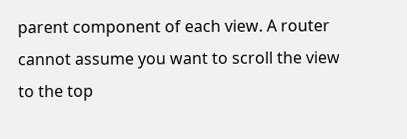parent component of each view. A router cannot assume you want to scroll the view to the top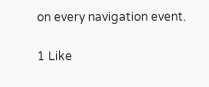on every navigation event.

1 Like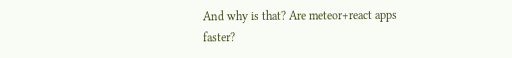And why is that? Are meteor+react apps faster?